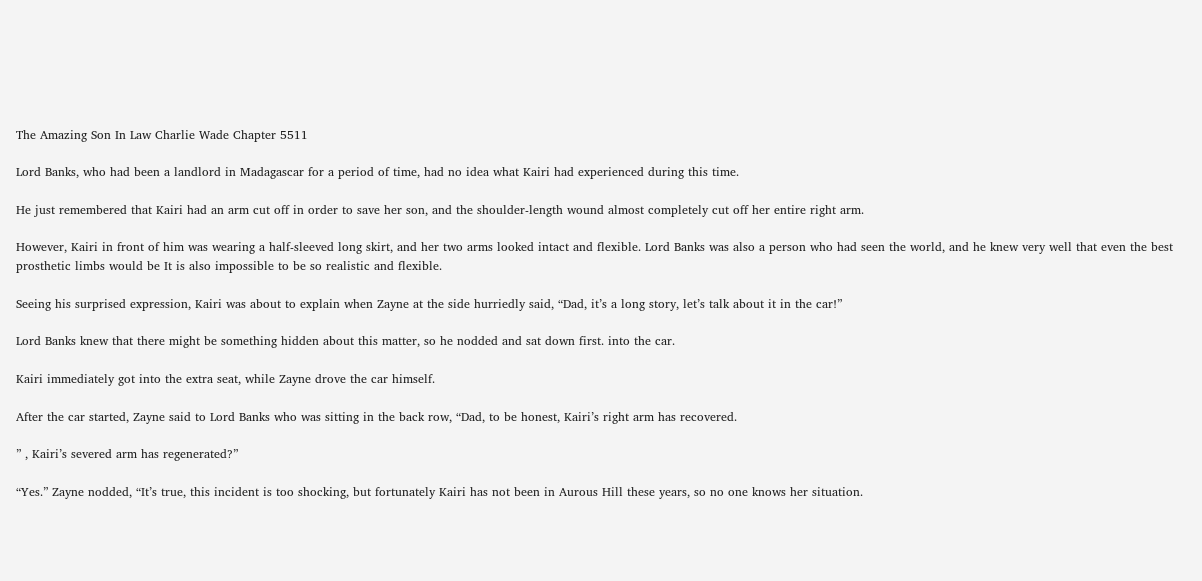The Amazing Son In Law Charlie Wade Chapter 5511

Lord Banks, who had been a landlord in Madagascar for a period of time, had no idea what Kairi had experienced during this time.

He just remembered that Kairi had an arm cut off in order to save her son, and the shoulder-length wound almost completely cut off her entire right arm.

However, Kairi in front of him was wearing a half-sleeved long skirt, and her two arms looked intact and flexible. Lord Banks was also a person who had seen the world, and he knew very well that even the best prosthetic limbs would be It is also impossible to be so realistic and flexible.

Seeing his surprised expression, Kairi was about to explain when Zayne at the side hurriedly said, “Dad, it’s a long story, let’s talk about it in the car!”

Lord Banks knew that there might be something hidden about this matter, so he nodded and sat down first. into the car.

Kairi immediately got into the extra seat, while Zayne drove the car himself.

After the car started, Zayne said to Lord Banks who was sitting in the back row, “Dad, to be honest, Kairi’s right arm has recovered.

” , Kairi’s severed arm has regenerated?”

“Yes.” Zayne nodded, “It’s true, this incident is too shocking, but fortunately Kairi has not been in Aurous Hill these years, so no one knows her situation.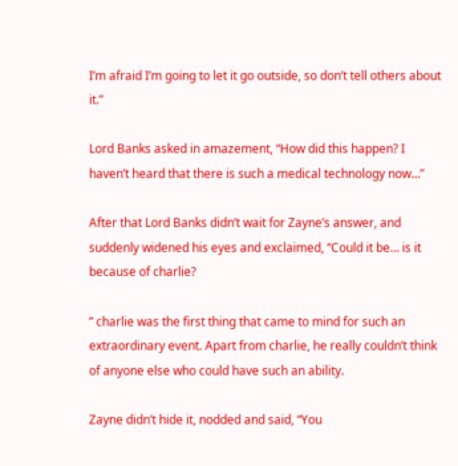I’m afraid I’m going to let it go outside, so don’t tell others about it.”

Lord Banks asked in amazement, “How did this happen? I haven’t heard that there is such a medical technology now…”

After that Lord Banks didn’t wait for Zayne’s answer, and suddenly widened his eyes and exclaimed, “Could it be… is it because of charlie?

” charlie was the first thing that came to mind for such an extraordinary event. Apart from charlie, he really couldn’t think of anyone else who could have such an ability.

Zayne didn’t hide it, nodded and said, “You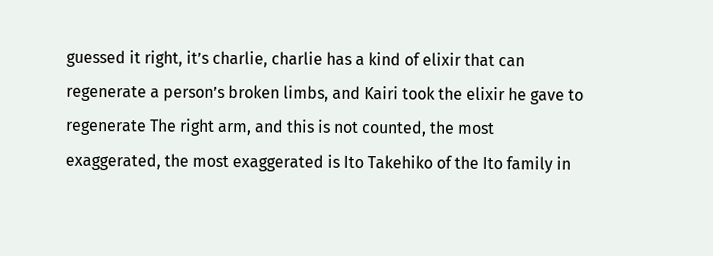guessed it right, it’s charlie, charlie has a kind of elixir that can regenerate a person’s broken limbs, and Kairi took the elixir he gave to regenerate The right arm, and this is not counted, the most exaggerated, the most exaggerated is Ito Takehiko of the Ito family in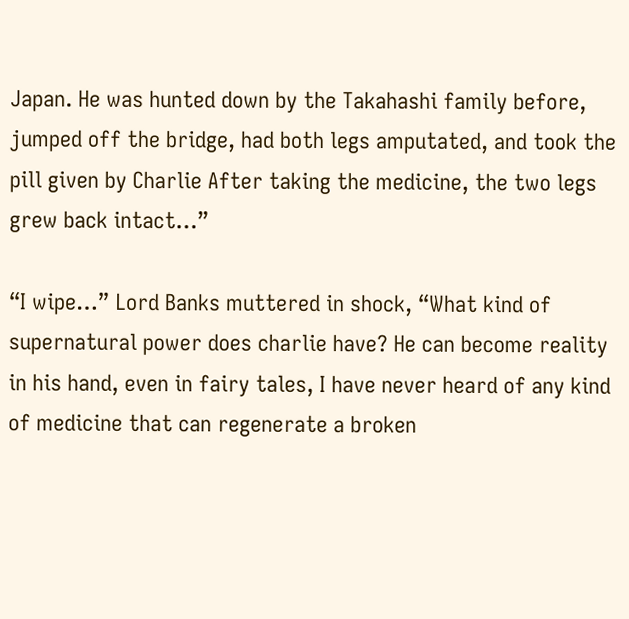Japan. He was hunted down by the Takahashi family before, jumped off the bridge, had both legs amputated, and took the pill given by Charlie After taking the medicine, the two legs grew back intact…”

“I wipe…” Lord Banks muttered in shock, “What kind of supernatural power does charlie have? He can become reality in his hand, even in fairy tales, I have never heard of any kind of medicine that can regenerate a broken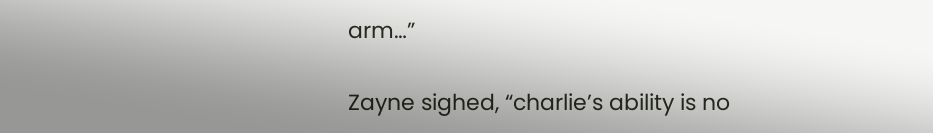arm…”

Zayne sighed, “charlie’s ability is no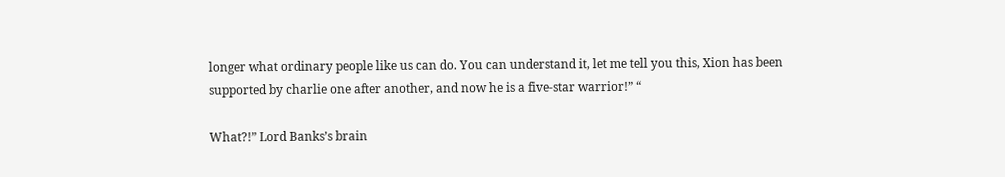longer what ordinary people like us can do. You can understand it, let me tell you this, Xion has been supported by charlie one after another, and now he is a five-star warrior!” “

What?!” Lord Banks’s brain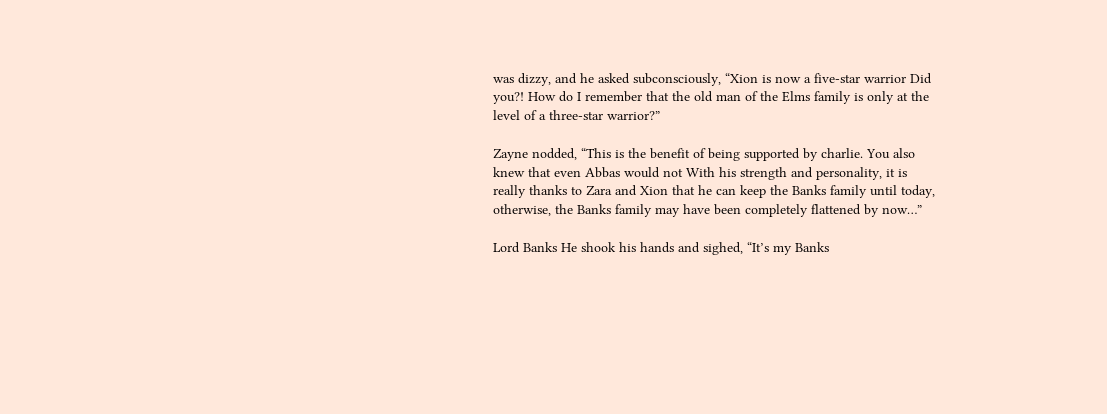was dizzy, and he asked subconsciously, “Xion is now a five-star warrior Did you?! How do I remember that the old man of the Elms family is only at the level of a three-star warrior?”

Zayne nodded, “This is the benefit of being supported by charlie. You also knew that even Abbas would not With his strength and personality, it is really thanks to Zara and Xion that he can keep the Banks family until today, otherwise, the Banks family may have been completely flattened by now…”

Lord Banks He shook his hands and sighed, “It’s my Banks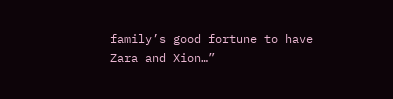family’s good fortune to have Zara and Xion…”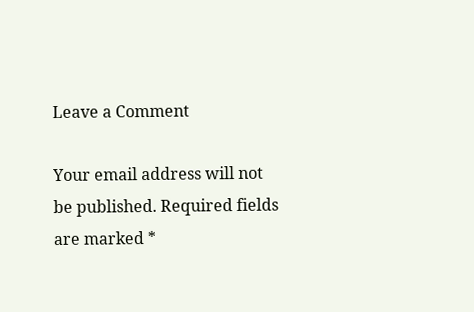Leave a Comment

Your email address will not be published. Required fields are marked *